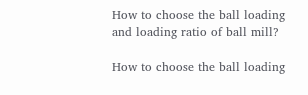How to choose the ball loading and loading ratio of ball mill?

How to choose the ball loading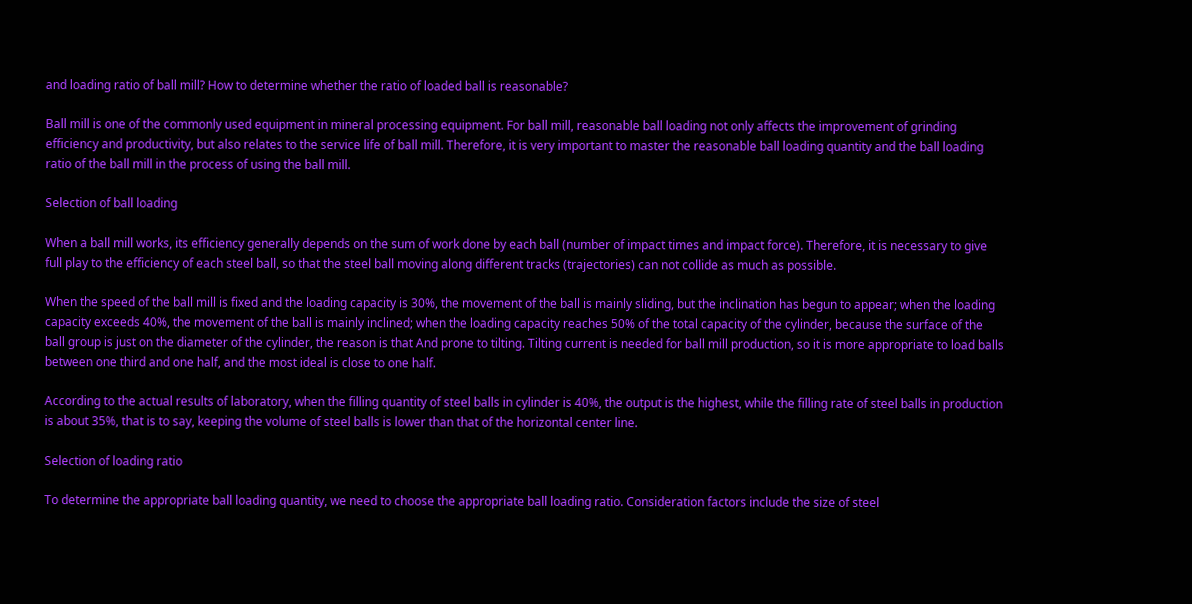and loading ratio of ball mill? How to determine whether the ratio of loaded ball is reasonable?

Ball mill is one of the commonly used equipment in mineral processing equipment. For ball mill, reasonable ball loading not only affects the improvement of grinding efficiency and productivity, but also relates to the service life of ball mill. Therefore, it is very important to master the reasonable ball loading quantity and the ball loading ratio of the ball mill in the process of using the ball mill.

Selection of ball loading

When a ball mill works, its efficiency generally depends on the sum of work done by each ball (number of impact times and impact force). Therefore, it is necessary to give full play to the efficiency of each steel ball, so that the steel ball moving along different tracks (trajectories) can not collide as much as possible.

When the speed of the ball mill is fixed and the loading capacity is 30%, the movement of the ball is mainly sliding, but the inclination has begun to appear; when the loading capacity exceeds 40%, the movement of the ball is mainly inclined; when the loading capacity reaches 50% of the total capacity of the cylinder, because the surface of the ball group is just on the diameter of the cylinder, the reason is that And prone to tilting. Tilting current is needed for ball mill production, so it is more appropriate to load balls between one third and one half, and the most ideal is close to one half.

According to the actual results of laboratory, when the filling quantity of steel balls in cylinder is 40%, the output is the highest, while the filling rate of steel balls in production is about 35%, that is to say, keeping the volume of steel balls is lower than that of the horizontal center line.

Selection of loading ratio

To determine the appropriate ball loading quantity, we need to choose the appropriate ball loading ratio. Consideration factors include the size of steel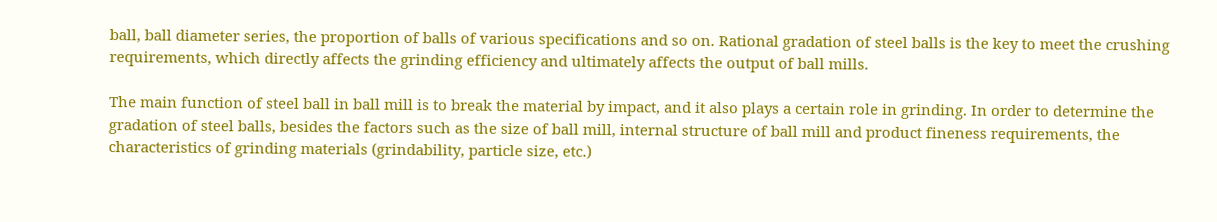ball, ball diameter series, the proportion of balls of various specifications and so on. Rational gradation of steel balls is the key to meet the crushing requirements, which directly affects the grinding efficiency and ultimately affects the output of ball mills.

The main function of steel ball in ball mill is to break the material by impact, and it also plays a certain role in grinding. In order to determine the gradation of steel balls, besides the factors such as the size of ball mill, internal structure of ball mill and product fineness requirements, the characteristics of grinding materials (grindability, particle size, etc.)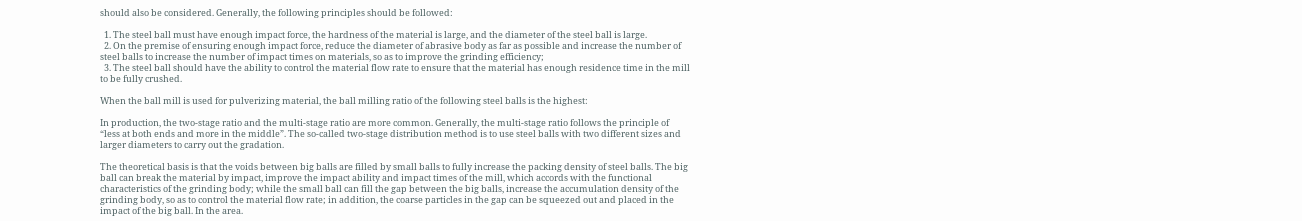should also be considered. Generally, the following principles should be followed:

  1. The steel ball must have enough impact force, the hardness of the material is large, and the diameter of the steel ball is large.
  2. On the premise of ensuring enough impact force, reduce the diameter of abrasive body as far as possible and increase the number of steel balls to increase the number of impact times on materials, so as to improve the grinding efficiency;
  3. The steel ball should have the ability to control the material flow rate to ensure that the material has enough residence time in the mill to be fully crushed.

When the ball mill is used for pulverizing material, the ball milling ratio of the following steel balls is the highest:

In production, the two-stage ratio and the multi-stage ratio are more common. Generally, the multi-stage ratio follows the principle of “less at both ends and more in the middle”. The so-called two-stage distribution method is to use steel balls with two different sizes and larger diameters to carry out the gradation.

The theoretical basis is that the voids between big balls are filled by small balls to fully increase the packing density of steel balls. The big ball can break the material by impact, improve the impact ability and impact times of the mill, which accords with the functional characteristics of the grinding body; while the small ball can fill the gap between the big balls, increase the accumulation density of the grinding body, so as to control the material flow rate; in addition, the coarse particles in the gap can be squeezed out and placed in the impact of the big ball. In the area.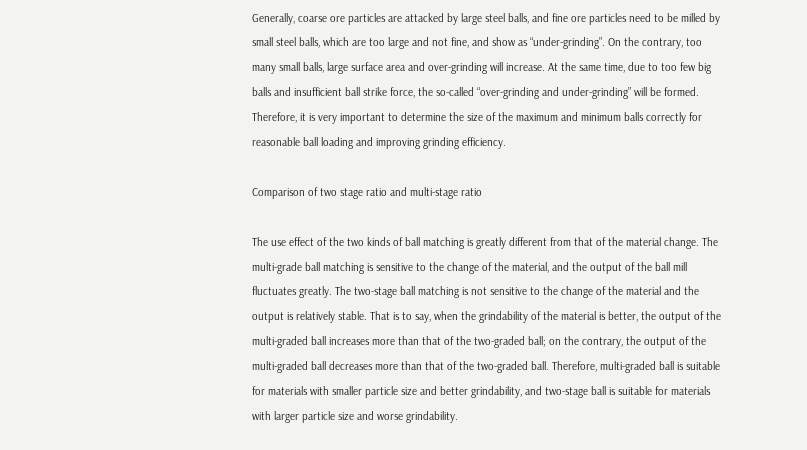Generally, coarse ore particles are attacked by large steel balls, and fine ore particles need to be milled by small steel balls, which are too large and not fine, and show as “under-grinding”. On the contrary, too many small balls, large surface area and over-grinding will increase. At the same time, due to too few big balls and insufficient ball strike force, the so-called “over-grinding and under-grinding” will be formed. Therefore, it is very important to determine the size of the maximum and minimum balls correctly for reasonable ball loading and improving grinding efficiency.

Comparison of two stage ratio and multi-stage ratio

The use effect of the two kinds of ball matching is greatly different from that of the material change. The multi-grade ball matching is sensitive to the change of the material, and the output of the ball mill fluctuates greatly. The two-stage ball matching is not sensitive to the change of the material and the output is relatively stable. That is to say, when the grindability of the material is better, the output of the multi-graded ball increases more than that of the two-graded ball; on the contrary, the output of the multi-graded ball decreases more than that of the two-graded ball. Therefore, multi-graded ball is suitable for materials with smaller particle size and better grindability, and two-stage ball is suitable for materials with larger particle size and worse grindability.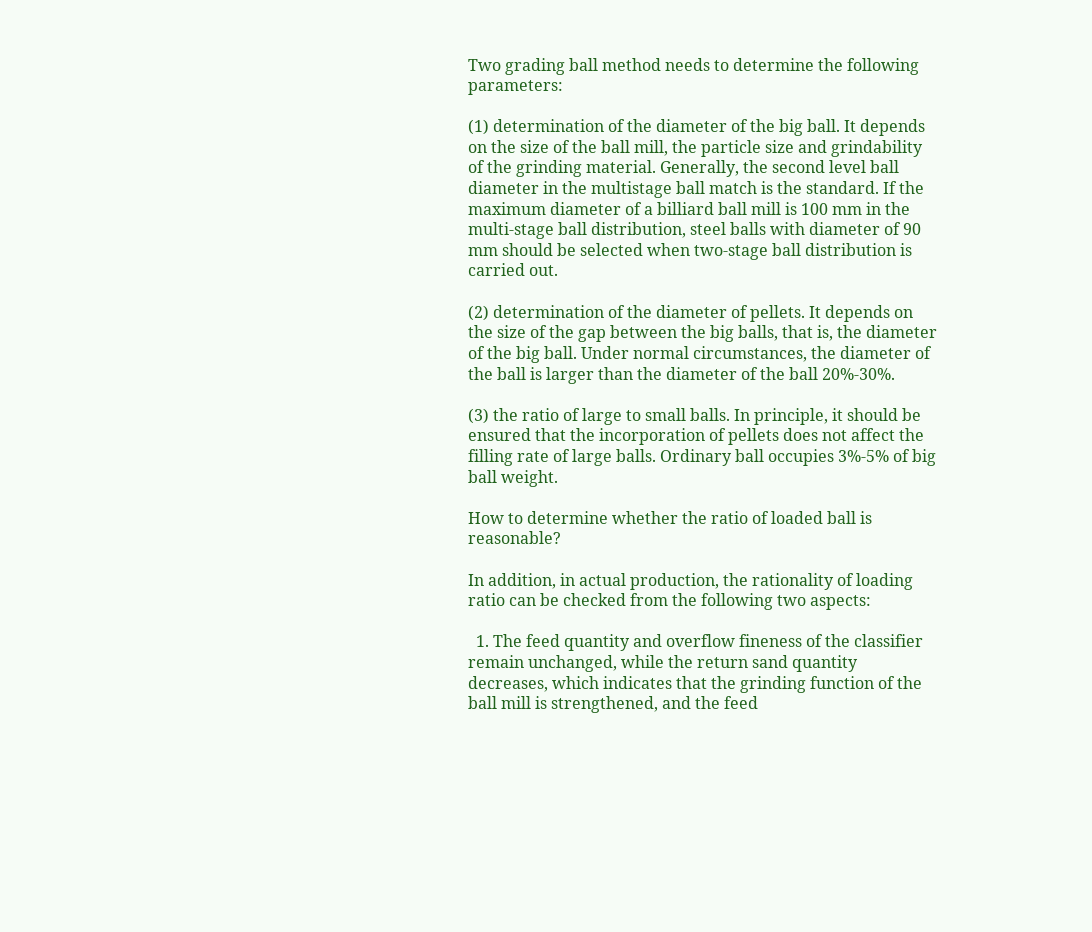Two grading ball method needs to determine the following parameters:

(1) determination of the diameter of the big ball. It depends on the size of the ball mill, the particle size and grindability of the grinding material. Generally, the second level ball diameter in the multistage ball match is the standard. If the maximum diameter of a billiard ball mill is 100 mm in the multi-stage ball distribution, steel balls with diameter of 90 mm should be selected when two-stage ball distribution is carried out.

(2) determination of the diameter of pellets. It depends on the size of the gap between the big balls, that is, the diameter of the big ball. Under normal circumstances, the diameter of the ball is larger than the diameter of the ball 20%-30%.

(3) the ratio of large to small balls. In principle, it should be ensured that the incorporation of pellets does not affect the filling rate of large balls. Ordinary ball occupies 3%-5% of big ball weight.

How to determine whether the ratio of loaded ball is reasonable?

In addition, in actual production, the rationality of loading ratio can be checked from the following two aspects:

  1. The feed quantity and overflow fineness of the classifier remain unchanged, while the return sand quantity decreases, which indicates that the grinding function of the ball mill is strengthened, and the feed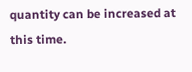quantity can be increased at this time.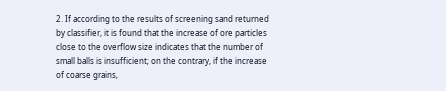2. If according to the results of screening sand returned by classifier, it is found that the increase of ore particles close to the overflow size indicates that the number of small balls is insufficient; on the contrary, if the increase of coarse grains,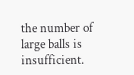the number of large balls is insufficient.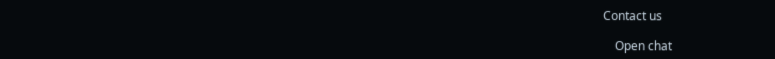Contact us

    Open chat